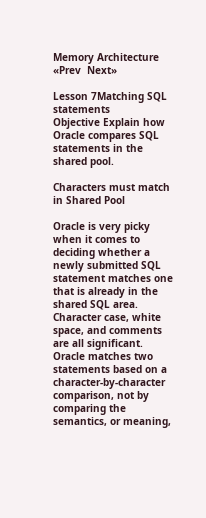Memory Architecture   «Prev  Next»

Lesson 7Matching SQL statements
Objective Explain how Oracle compares SQL statements in the shared pool.

Characters must match in Shared Pool

Oracle is very picky when it comes to deciding whether a newly submitted SQL statement matches one that is already in the shared SQL area.
Character case, white space, and comments are all significant. Oracle matches two statements based on a character-by-character comparison, not by comparing the semantics, or meaning,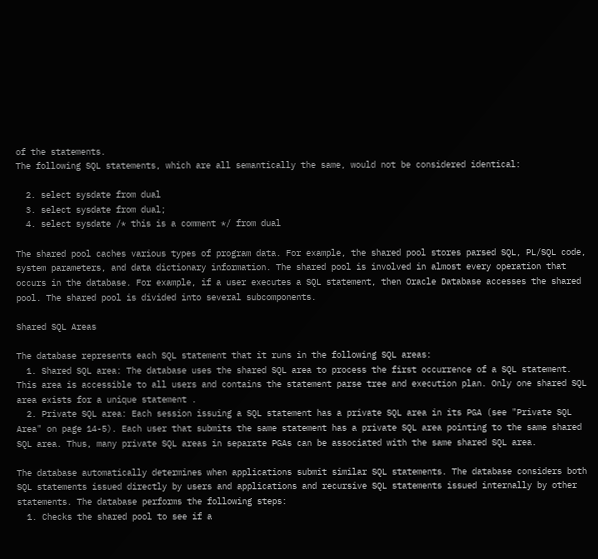of the statements.
The following SQL statements, which are all semantically the same, would not be considered identical:

  2. select sysdate from dual
  3. select sysdate from dual;
  4. select sysdate /* this is a comment */ from dual

The shared pool caches various types of program data. For example, the shared pool stores parsed SQL, PL/SQL code, system parameters, and data dictionary information. The shared pool is involved in almost every operation that occurs in the database. For example, if a user executes a SQL statement, then Oracle Database accesses the shared pool. The shared pool is divided into several subcomponents.

Shared SQL Areas

The database represents each SQL statement that it runs in the following SQL areas:
  1. Shared SQL area: The database uses the shared SQL area to process the first occurrence of a SQL statement. This area is accessible to all users and contains the statement parse tree and execution plan. Only one shared SQL area exists for a unique statement .
  2. Private SQL area: Each session issuing a SQL statement has a private SQL area in its PGA (see "Private SQL Area" on page 14-5). Each user that submits the same statement has a private SQL area pointing to the same shared SQL area. Thus, many private SQL areas in separate PGAs can be associated with the same shared SQL area.

The database automatically determines when applications submit similar SQL statements. The database considers both SQL statements issued directly by users and applications and recursive SQL statements issued internally by other statements. The database performs the following steps:
  1. Checks the shared pool to see if a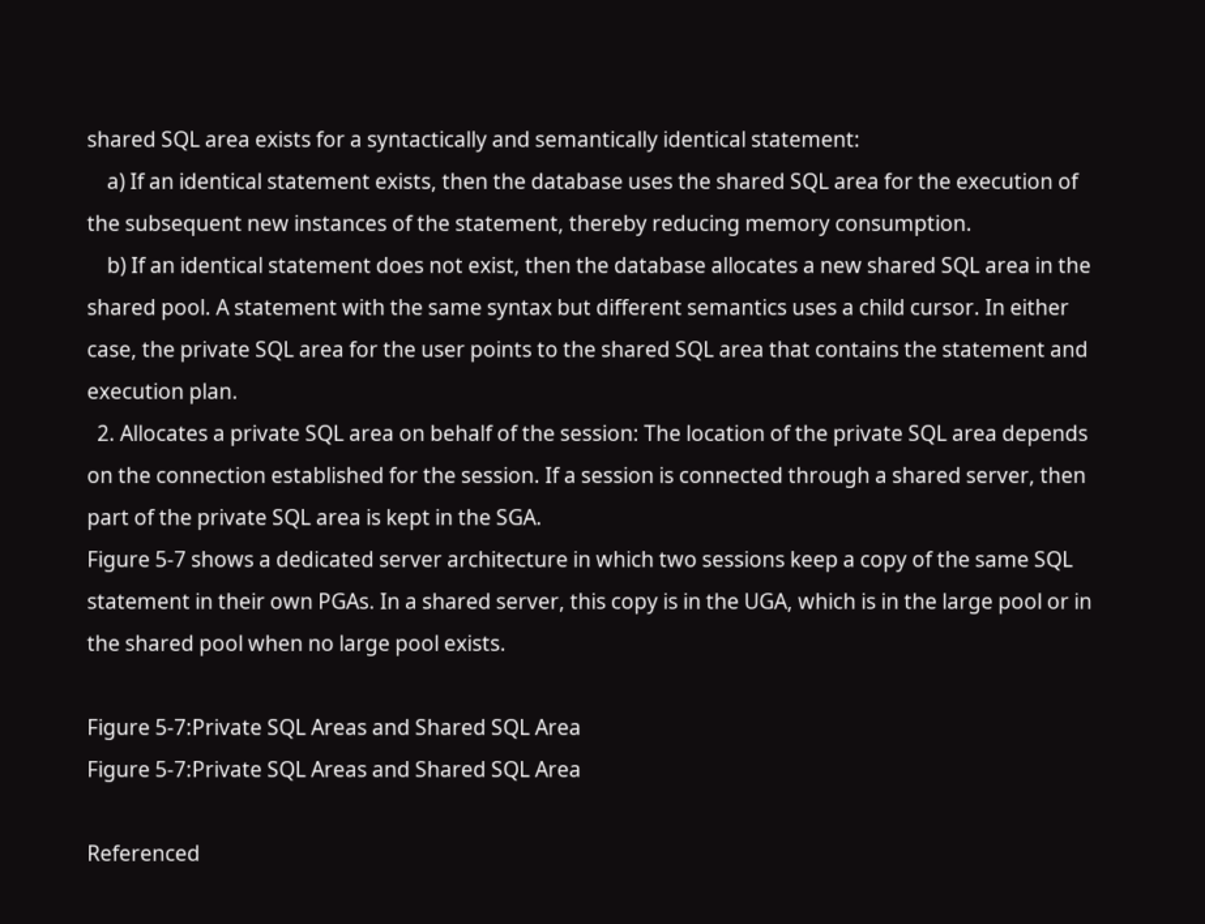shared SQL area exists for a syntactically and semantically identical statement:
    a) If an identical statement exists, then the database uses the shared SQL area for the execution of the subsequent new instances of the statement, thereby reducing memory consumption.
    b) If an identical statement does not exist, then the database allocates a new shared SQL area in the shared pool. A statement with the same syntax but different semantics uses a child cursor. In either case, the private SQL area for the user points to the shared SQL area that contains the statement and execution plan.
  2. Allocates a private SQL area on behalf of the session: The location of the private SQL area depends on the connection established for the session. If a session is connected through a shared server, then part of the private SQL area is kept in the SGA.
Figure 5-7 shows a dedicated server architecture in which two sessions keep a copy of the same SQL statement in their own PGAs. In a shared server, this copy is in the UGA, which is in the large pool or in the shared pool when no large pool exists.

Figure 5-7:Private SQL Areas and Shared SQL Area
Figure 5-7:Private SQL Areas and Shared SQL Area

Referenced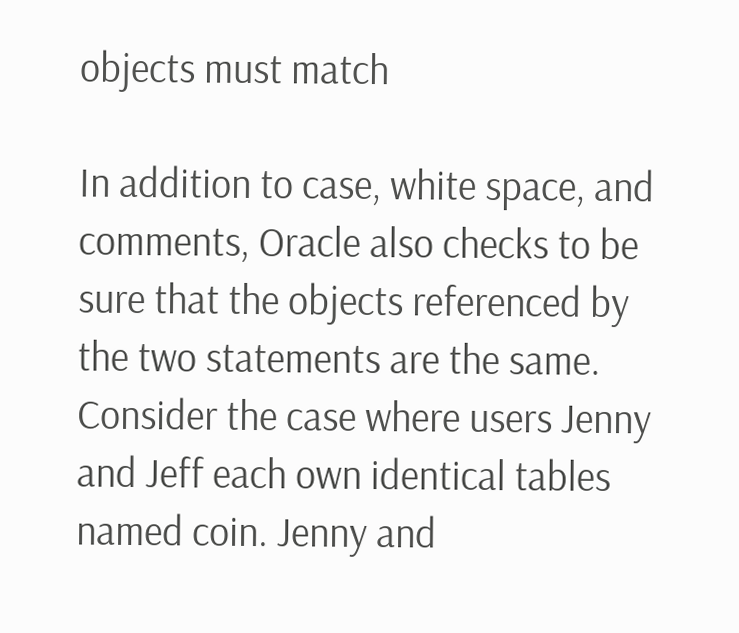objects must match

In addition to case, white space, and comments, Oracle also checks to be sure that the objects referenced by the two statements are the same.
Consider the case where users Jenny and Jeff each own identical tables named coin. Jenny and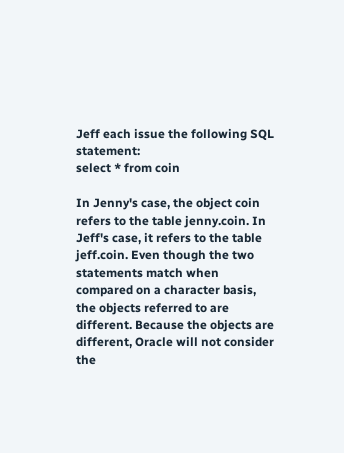Jeff each issue the following SQL statement:
select * from coin

In Jenny's case, the object coin refers to the table jenny.coin. In Jeff's case, it refers to the table jeff.coin. Even though the two statements match when compared on a character basis, the objects referred to are different. Because the objects are different, Oracle will not consider the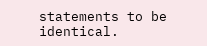statements to be identical.